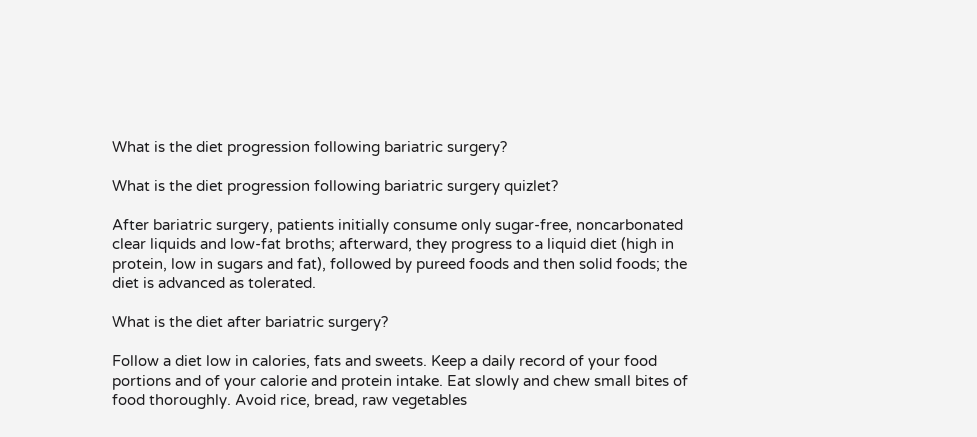What is the diet progression following bariatric surgery?

What is the diet progression following bariatric surgery quizlet?

After bariatric surgery, patients initially consume only sugar-free, noncarbonated clear liquids and low-fat broths; afterward, they progress to a liquid diet (high in protein, low in sugars and fat), followed by pureed foods and then solid foods; the diet is advanced as tolerated.

What is the diet after bariatric surgery?

Follow a diet low in calories, fats and sweets. Keep a daily record of your food portions and of your calorie and protein intake. Eat slowly and chew small bites of food thoroughly. Avoid rice, bread, raw vegetables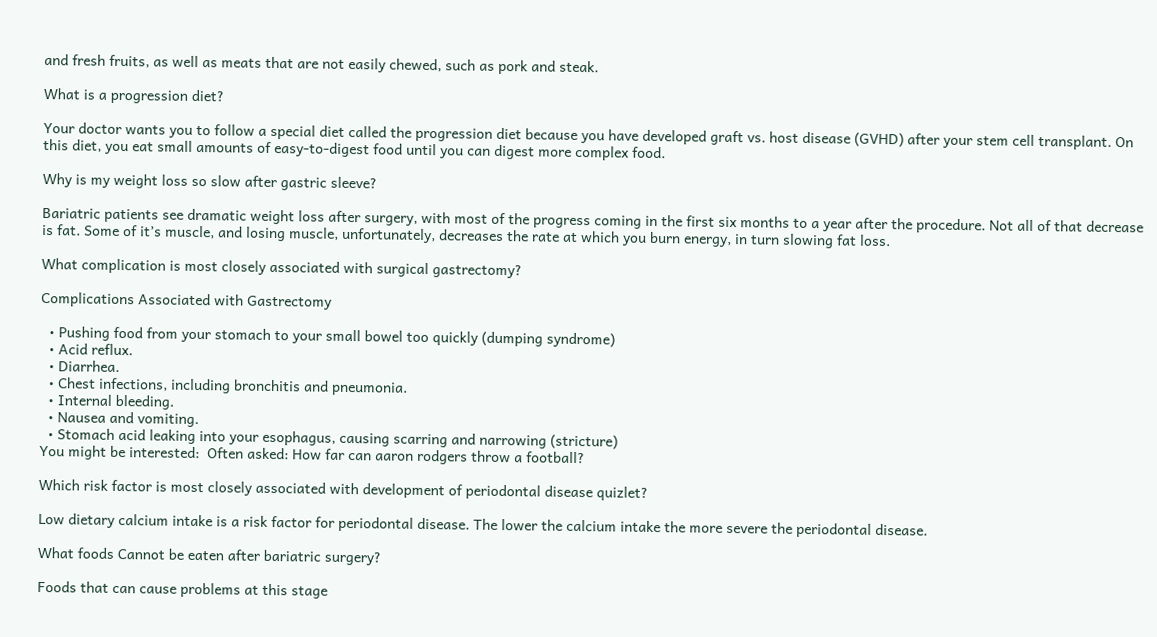and fresh fruits, as well as meats that are not easily chewed, such as pork and steak.

What is a progression diet?

Your doctor wants you to follow a special diet called the progression diet because you have developed graft vs. host disease (GVHD) after your stem cell transplant. On this diet, you eat small amounts of easy-to-digest food until you can digest more complex food.

Why is my weight loss so slow after gastric sleeve?

Bariatric patients see dramatic weight loss after surgery, with most of the progress coming in the first six months to a year after the procedure. Not all of that decrease is fat. Some of it’s muscle, and losing muscle, unfortunately, decreases the rate at which you burn energy, in turn slowing fat loss.

What complication is most closely associated with surgical gastrectomy?

Complications Associated with Gastrectomy

  • Pushing food from your stomach to your small bowel too quickly (dumping syndrome)
  • Acid reflux.
  • Diarrhea.
  • Chest infections, including bronchitis and pneumonia.
  • Internal bleeding.
  • Nausea and vomiting.
  • Stomach acid leaking into your esophagus, causing scarring and narrowing (stricture)
You might be interested:  Often asked: How far can aaron rodgers throw a football?

Which risk factor is most closely associated with development of periodontal disease quizlet?

Low dietary calcium intake is a risk factor for periodontal disease. The lower the calcium intake the more severe the periodontal disease.

What foods Cannot be eaten after bariatric surgery?

Foods that can cause problems at this stage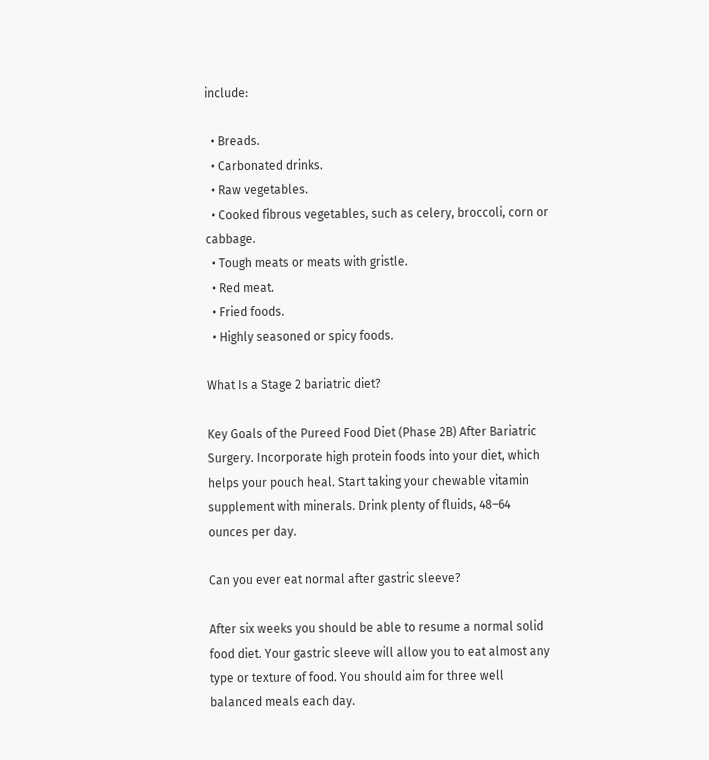include:

  • Breads.
  • Carbonated drinks.
  • Raw vegetables.
  • Cooked fibrous vegetables, such as celery, broccoli, corn or cabbage.
  • Tough meats or meats with gristle.
  • Red meat.
  • Fried foods.
  • Highly seasoned or spicy foods.

What Is a Stage 2 bariatric diet?

Key Goals of the Pureed Food Diet (Phase 2B) After Bariatric Surgery. Incorporate high protein foods into your diet, which helps your pouch heal. Start taking your chewable vitamin supplement with minerals. Drink plenty of fluids, 48–64 ounces per day.

Can you ever eat normal after gastric sleeve?

After six weeks you should be able to resume a normal solid food diet. Your gastric sleeve will allow you to eat almost any type or texture of food. You should aim for three well balanced meals each day.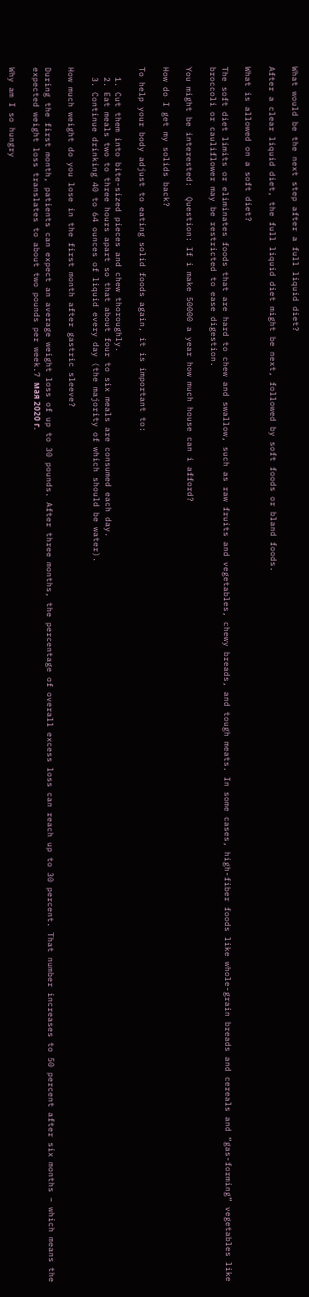What would be the next step after a full liquid diet?

After a clear liquid diet, the full liquid diet might be next, followed by soft foods or bland foods.

What is allowed on a soft diet?

The soft diet limits or eliminates foods that are hard to chew and swallow, such as raw fruits and vegetables, chewy breads, and tough meats. In some cases, high-fiber foods like whole-grain breads and cereals and “gas-forming” vegetables like broccoli or cauliflower may be restricted to ease digestion.

You might be interested:  Question: If i make 50000 a year how much house can i afford?

How do I get my solids back?

To help your body adjust to eating solid foods again, it is important to:

  1. Cut them into bite-sized pieces and chew thoroughly.
  2. Eat meals two to three hours apart so that about four to six meals are consumed each day.
  3. Continue drinking 40 to 64 ounces of liquid every day (the majority of which should be water).

How much weight do you lose in the first month after gastric sleeve?

During the first month, patients can expect an average weight loss of up to 30 pounds. After three months, the percentage of overall excess loss can reach up to 30 percent. That number increases to 50 percent after six months – which means the expected weight loss translates to about two pounds per week.7 мая 2020 г.

Why am I so hungry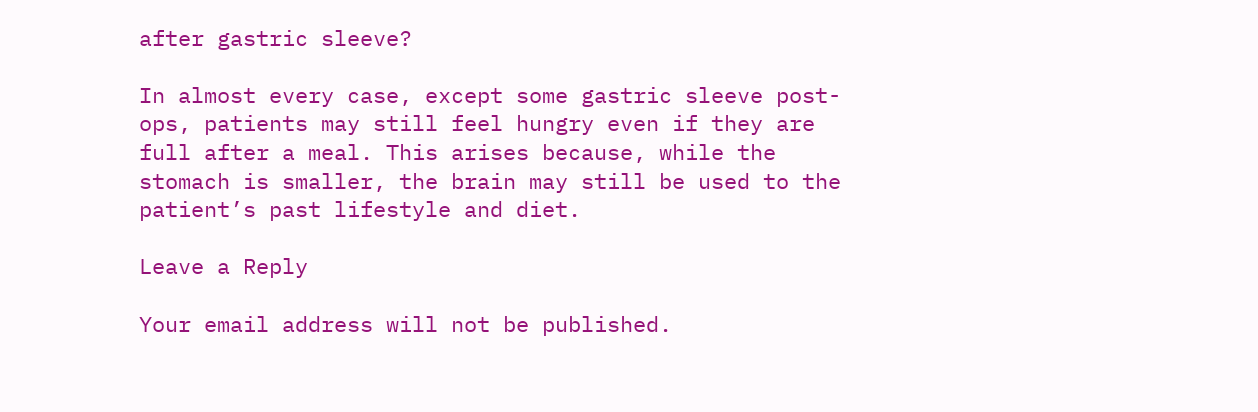after gastric sleeve?

In almost every case, except some gastric sleeve post-ops, patients may still feel hungry even if they are full after a meal. This arises because, while the stomach is smaller, the brain may still be used to the patient’s past lifestyle and diet.

Leave a Reply

Your email address will not be published.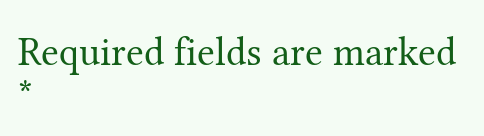Required fields are marked *